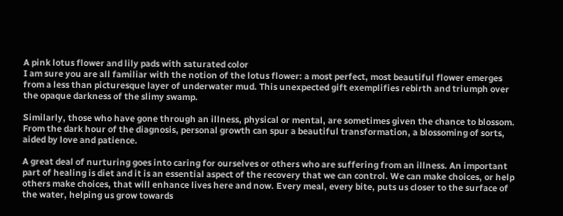A pink lotus flower and lily pads with saturated color
I am sure you are all familiar with the notion of the lotus flower: a most perfect, most beautiful flower emerges from a less than picturesque layer of underwater mud. This unexpected gift exemplifies rebirth and triumph over the opaque darkness of the slimy swamp.

Similarly, those who have gone through an illness, physical or mental, are sometimes given the chance to blossom.  From the dark hour of the diagnosis, personal growth can spur a beautiful transformation, a blossoming of sorts, aided by love and patience.

A great deal of nurturing goes into caring for ourselves or others who are suffering from an illness. An important part of healing is diet and it is an essential aspect of the recovery that we can control. We can make choices, or help others make choices, that will enhance lives here and now. Every meal, every bite, puts us closer to the surface of the water, helping us grow towards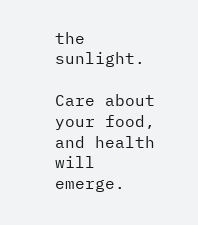the sunlight.

Care about your food, and health will emerge.